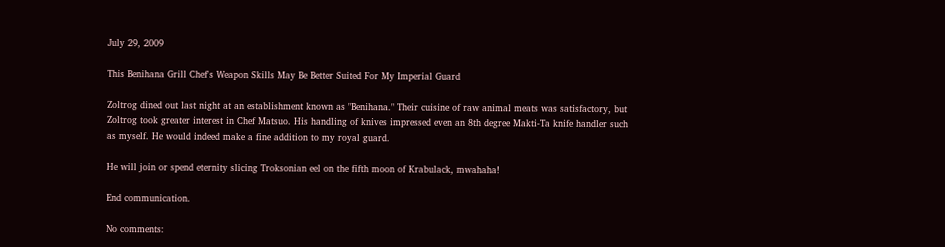July 29, 2009

This Benihana Grill Chef's Weapon Skills May Be Better Suited For My Imperial Guard

Zoltrog dined out last night at an establishment known as "Benihana." Their cuisine of raw animal meats was satisfactory, but Zoltrog took greater interest in Chef Matsuo. His handling of knives impressed even an 8th degree Makti-Ta knife handler such as myself. He would indeed make a fine addition to my royal guard.

He will join or spend eternity slicing Troksonian eel on the fifth moon of Krabulack, mwahaha!

End communication.

No comments: